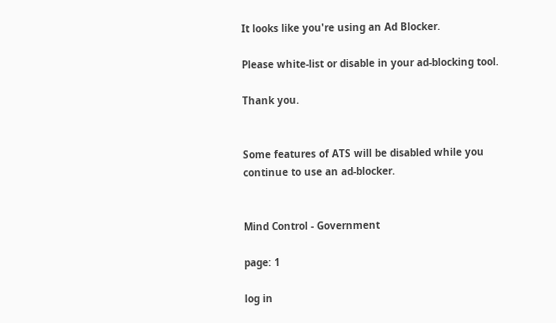It looks like you're using an Ad Blocker.

Please white-list or disable in your ad-blocking tool.

Thank you.


Some features of ATS will be disabled while you continue to use an ad-blocker.


Mind Control - Government

page: 1

log in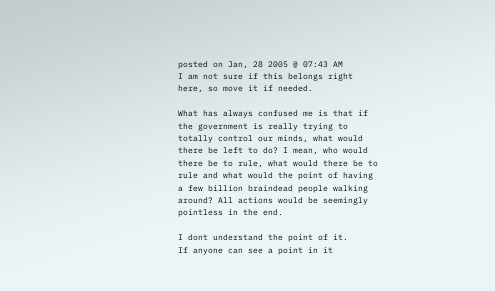posted on Jan, 28 2005 @ 07:43 AM
I am not sure if this belongs right here, so move it if needed.

What has always confused me is that if the government is really trying to totally control our minds, what would there be left to do? I mean, who would there be to rule, what would there be to rule and what would the point of having a few billion braindead people walking around? All actions would be seemingly pointless in the end.

I dont understand the point of it.
If anyone can see a point in it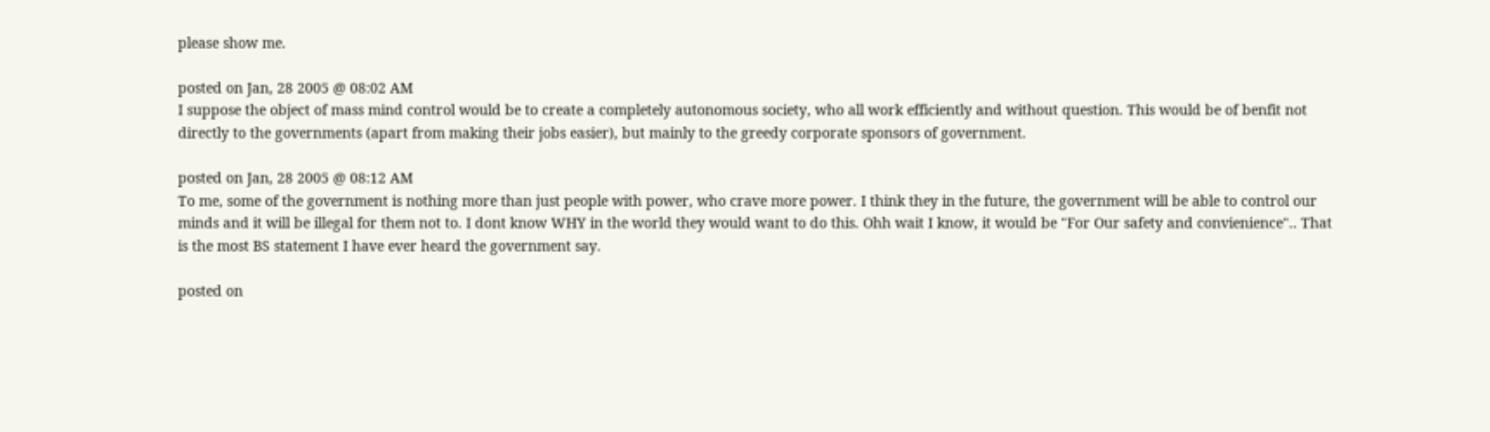please show me.

posted on Jan, 28 2005 @ 08:02 AM
I suppose the object of mass mind control would be to create a completely autonomous society, who all work efficiently and without question. This would be of benfit not directly to the governments (apart from making their jobs easier), but mainly to the greedy corporate sponsors of government.

posted on Jan, 28 2005 @ 08:12 AM
To me, some of the government is nothing more than just people with power, who crave more power. I think they in the future, the government will be able to control our minds and it will be illegal for them not to. I dont know WHY in the world they would want to do this. Ohh wait I know, it would be "For Our safety and convienience".. That is the most BS statement I have ever heard the government say.

posted on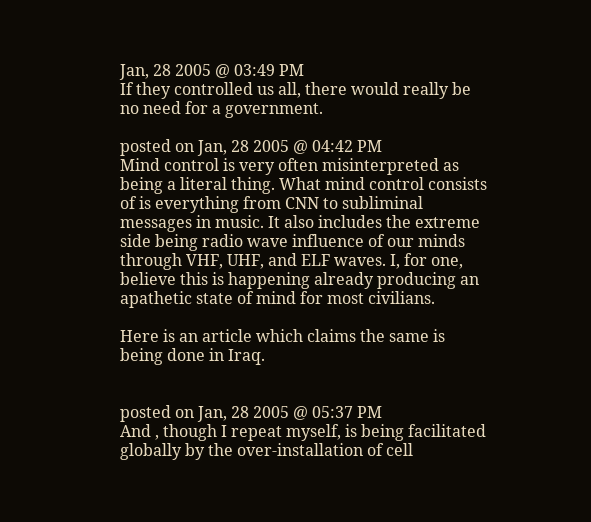Jan, 28 2005 @ 03:49 PM
If they controlled us all, there would really be no need for a government.

posted on Jan, 28 2005 @ 04:42 PM
Mind control is very often misinterpreted as being a literal thing. What mind control consists of is everything from CNN to subliminal messages in music. It also includes the extreme side being radio wave influence of our minds through VHF, UHF, and ELF waves. I, for one, believe this is happening already producing an apathetic state of mind for most civilians.

Here is an article which claims the same is being done in Iraq.


posted on Jan, 28 2005 @ 05:37 PM
And , though I repeat myself, is being facilitated globally by the over-installation of cell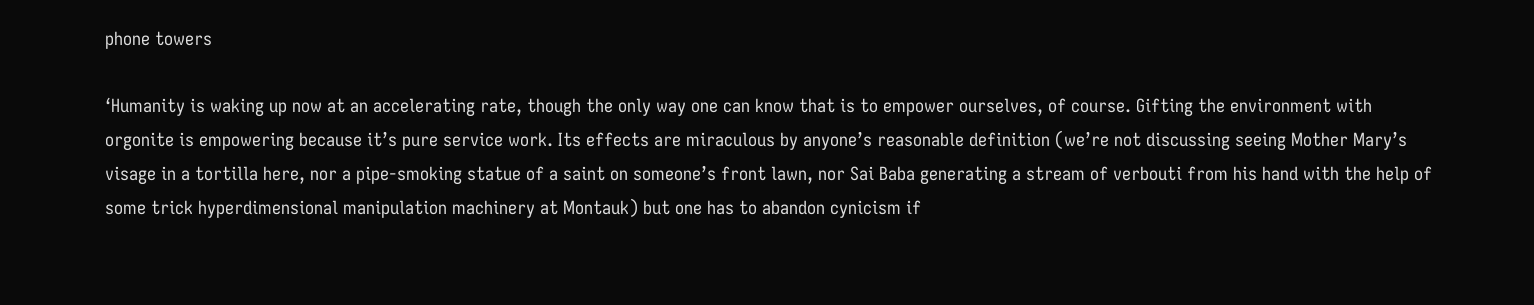phone towers

‘Humanity is waking up now at an accelerating rate, though the only way one can know that is to empower ourselves, of course. Gifting the environment with orgonite is empowering because it’s pure service work. Its effects are miraculous by anyone’s reasonable definition (we’re not discussing seeing Mother Mary’s visage in a tortilla here, nor a pipe-smoking statue of a saint on someone’s front lawn, nor Sai Baba generating a stream of verbouti from his hand with the help of some trick hyperdimensional manipulation machinery at Montauk) but one has to abandon cynicism if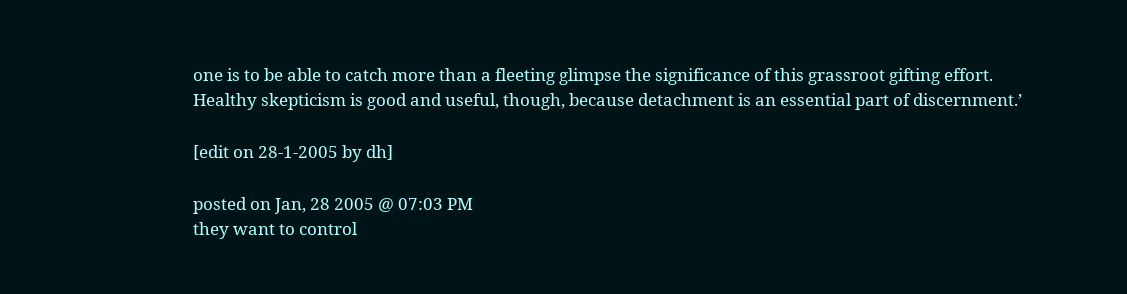one is to be able to catch more than a fleeting glimpse the significance of this grassroot gifting effort. Healthy skepticism is good and useful, though, because detachment is an essential part of discernment.’

[edit on 28-1-2005 by dh]

posted on Jan, 28 2005 @ 07:03 PM
they want to control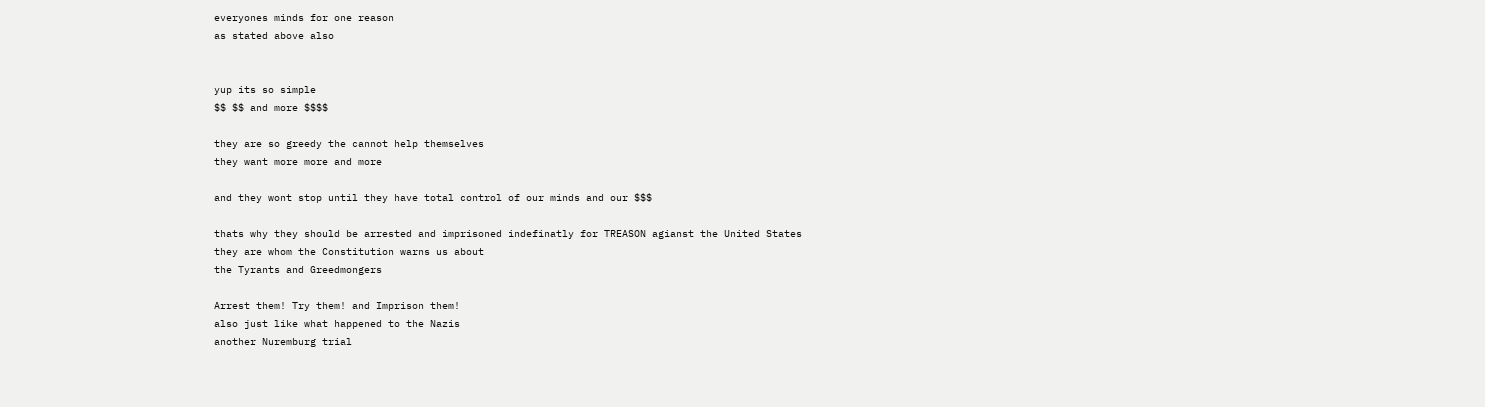everyones minds for one reason
as stated above also


yup its so simple
$$ $$ and more $$$$

they are so greedy the cannot help themselves
they want more more and more

and they wont stop until they have total control of our minds and our $$$

thats why they should be arrested and imprisoned indefinatly for TREASON agianst the United States
they are whom the Constitution warns us about
the Tyrants and Greedmongers

Arrest them! Try them! and Imprison them!
also just like what happened to the Nazis
another Nuremburg trial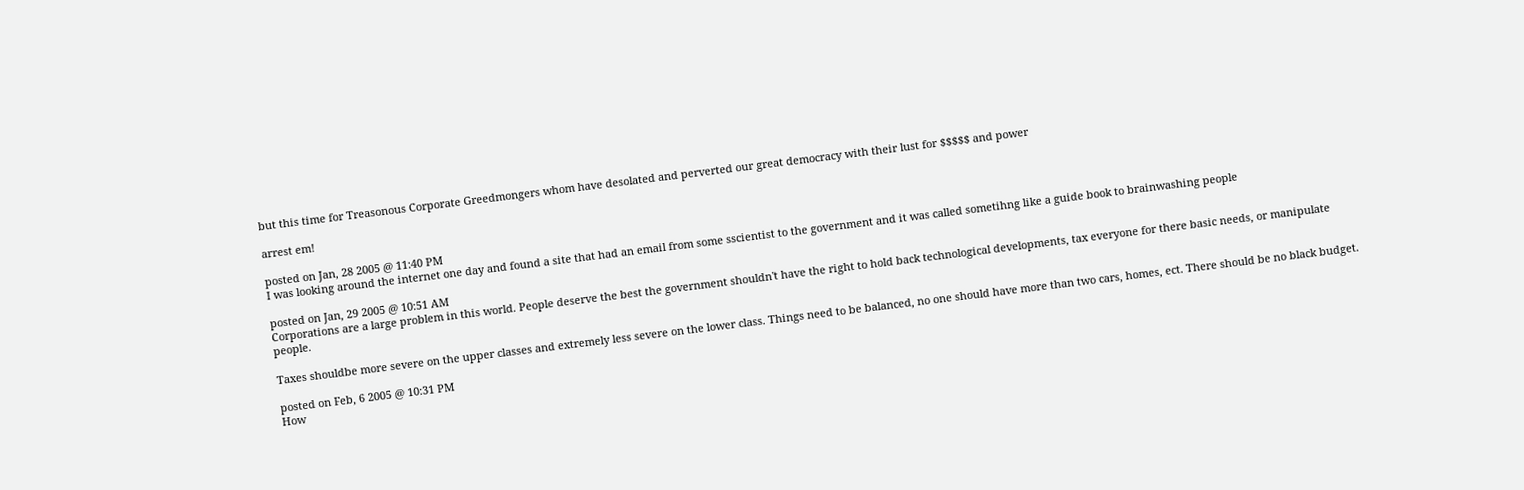but this time for Treasonous Corporate Greedmongers whom have desolated and perverted our great democracy with their lust for $$$$$ and power

arrest em!

posted on Jan, 28 2005 @ 11:40 PM
I was looking around the internet one day and found a site that had an email from some sscientist to the government and it was called sometihng like a guide book to brainwashing people

posted on Jan, 29 2005 @ 10:51 AM
Corporations are a large problem in this world. People deserve the best the government shouldn't have the right to hold back technological developments, tax everyone for there basic needs, or manipulate people.

Taxes shouldbe more severe on the upper classes and extremely less severe on the lower class. Things need to be balanced, no one should have more than two cars, homes, ect. There should be no black budget.

posted on Feb, 6 2005 @ 10:31 PM
How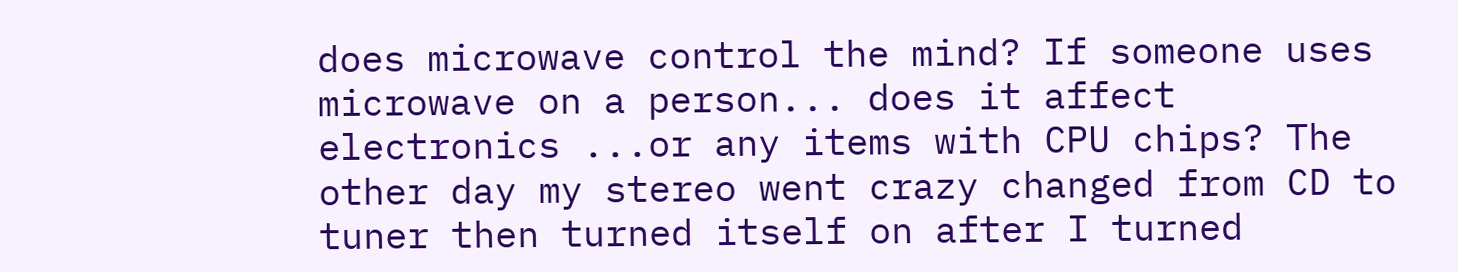does microwave control the mind? If someone uses microwave on a person... does it affect electronics ...or any items with CPU chips? The other day my stereo went crazy changed from CD to tuner then turned itself on after I turned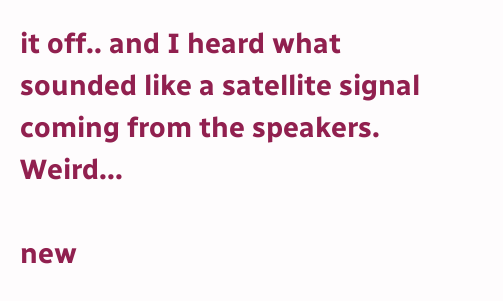it off.. and I heard what sounded like a satellite signal coming from the speakers. Weird...

new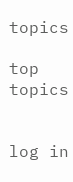topics

top topics


log in